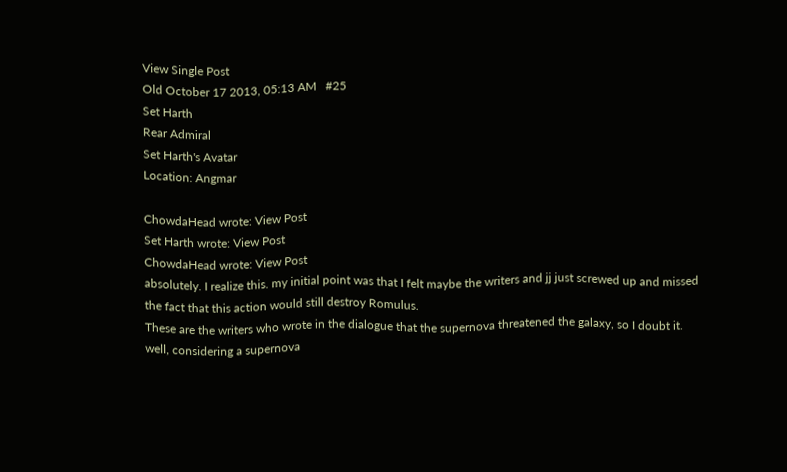View Single Post
Old October 17 2013, 05:13 AM   #25
Set Harth
Rear Admiral
Set Harth's Avatar
Location: Angmar

ChowdaHead wrote: View Post
Set Harth wrote: View Post
ChowdaHead wrote: View Post
absolutely. I realize this. my initial point was that I felt maybe the writers and jj just screwed up and missed the fact that this action would still destroy Romulus.
These are the writers who wrote in the dialogue that the supernova threatened the galaxy, so I doubt it.
well, considering a supernova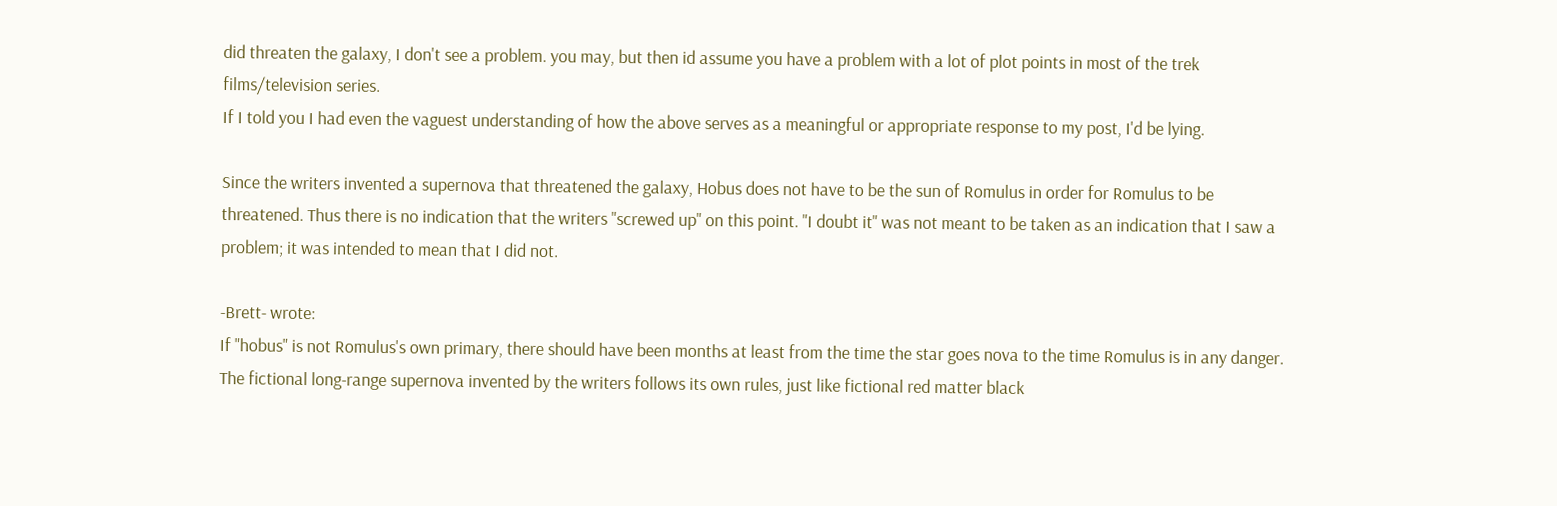did threaten the galaxy, I don't see a problem. you may, but then id assume you have a problem with a lot of plot points in most of the trek films/television series.
If I told you I had even the vaguest understanding of how the above serves as a meaningful or appropriate response to my post, I'd be lying.

Since the writers invented a supernova that threatened the galaxy, Hobus does not have to be the sun of Romulus in order for Romulus to be threatened. Thus there is no indication that the writers "screwed up" on this point. "I doubt it" was not meant to be taken as an indication that I saw a problem; it was intended to mean that I did not.

-Brett- wrote:
If "hobus" is not Romulus's own primary, there should have been months at least from the time the star goes nova to the time Romulus is in any danger.
The fictional long-range supernova invented by the writers follows its own rules, just like fictional red matter black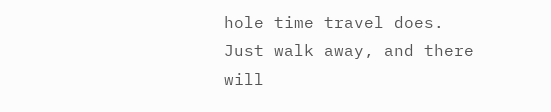hole time travel does.
Just walk away, and there will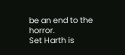be an end to the horror.
Set Harth is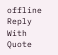offline   Reply With Quote